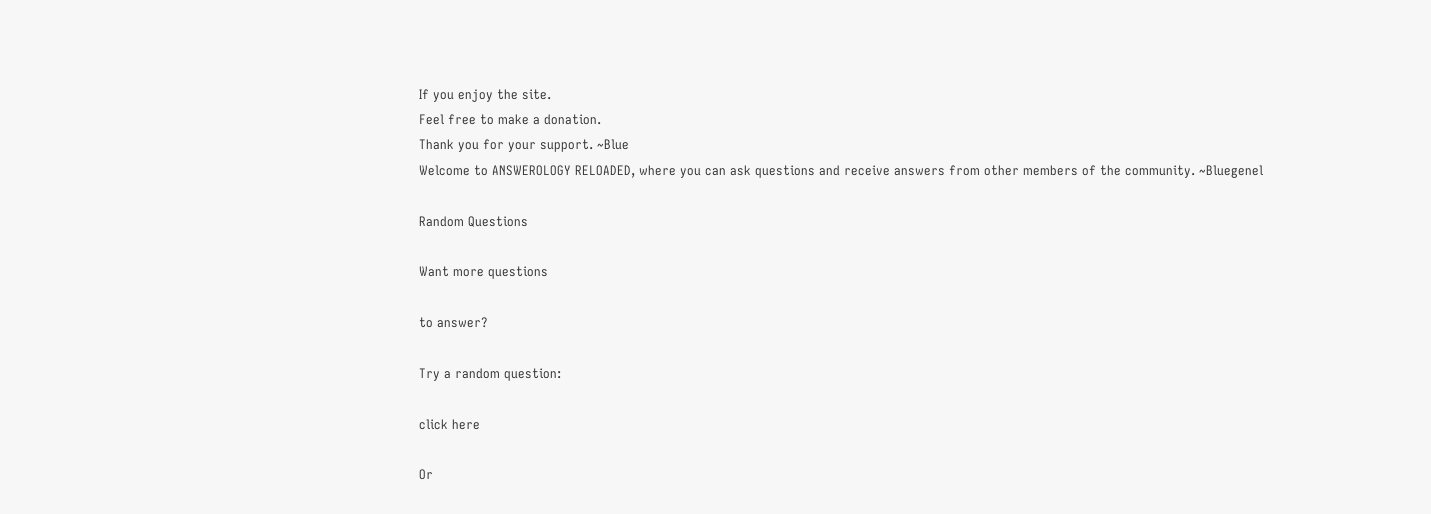If you enjoy the site.
Feel free to make a donation.
Thank you for your support. ~Blue
Welcome to ANSWEROLOGY RELOADED, where you can ask questions and receive answers from other members of the community. ~Bluegenel

Random Questions

Want more questions

to answer?

Try a random question:

click here

Or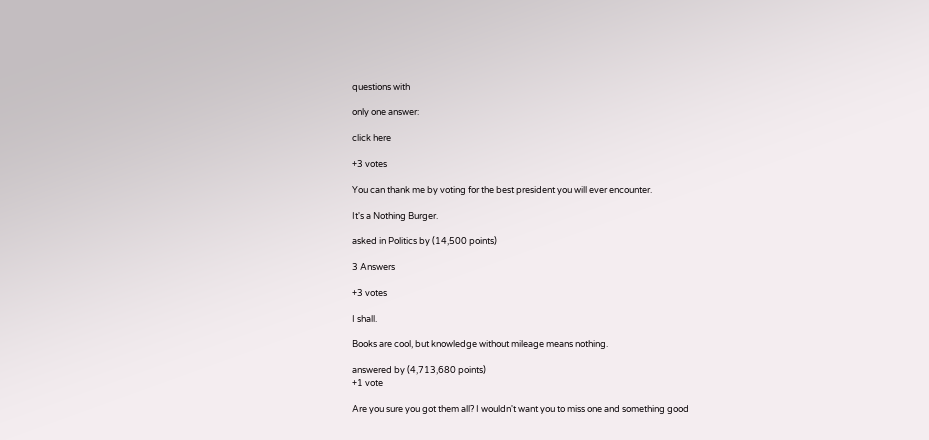questions with

only one answer:

click here

+3 votes

You can thank me by voting for the best president you will ever encounter.

It's a Nothing Burger.

asked in Politics by (14,500 points)

3 Answers

+3 votes

I shall.

Books are cool, but knowledge without mileage means nothing.

answered by (4,713,680 points)
+1 vote

Are you sure you got them all? I wouldn't want you to miss one and something good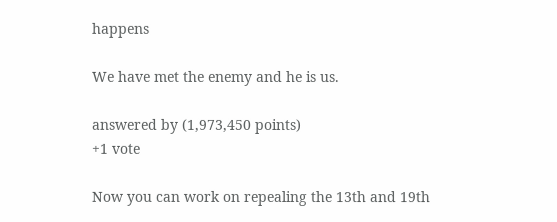happens

We have met the enemy and he is us.

answered by (1,973,450 points)
+1 vote

Now you can work on repealing the 13th and 19th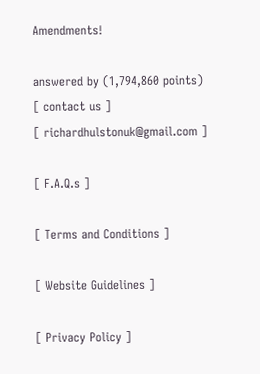Amendments!

answered by (1,794,860 points)
[ contact us ]
[ richardhulstonuk@gmail.com ]

[ F.A.Q.s ]

[ Terms and Conditions ]

[ Website Guidelines ]

[ Privacy Policy ]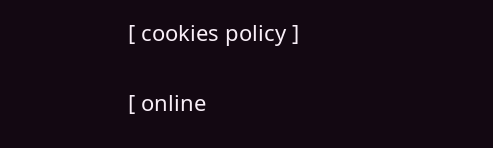[ cookies policy ]

[ online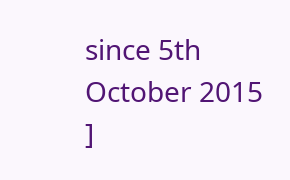since 5th October 2015 ]